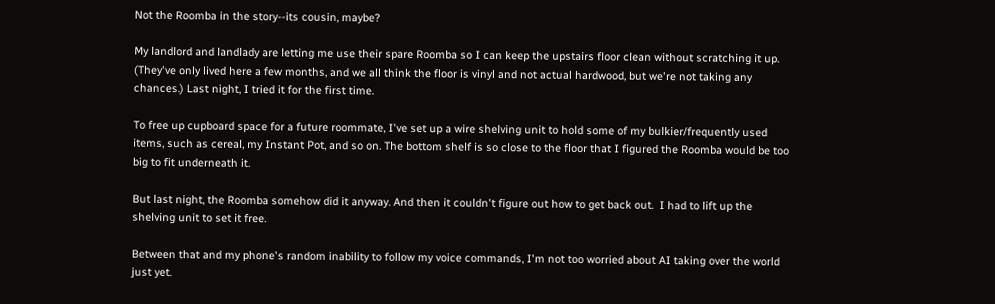Not the Roomba in the story--its cousin, maybe?

My landlord and landlady are letting me use their spare Roomba so I can keep the upstairs floor clean without scratching it up. (They've only lived here a few months, and we all think the floor is vinyl and not actual hardwood, but we're not taking any chances.) Last night, I tried it for the first time.

To free up cupboard space for a future roommate, I've set up a wire shelving unit to hold some of my bulkier/frequently used items, such as cereal, my Instant Pot, and so on. The bottom shelf is so close to the floor that I figured the Roomba would be too big to fit underneath it.

But last night, the Roomba somehow did it anyway. And then it couldn't figure out how to get back out.  I had to lift up the shelving unit to set it free.

Between that and my phone's random inability to follow my voice commands, I'm not too worried about AI taking over the world just yet.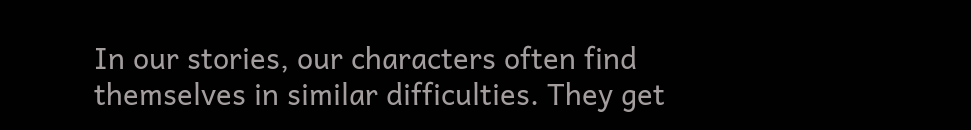In our stories, our characters often find themselves in similar difficulties. They get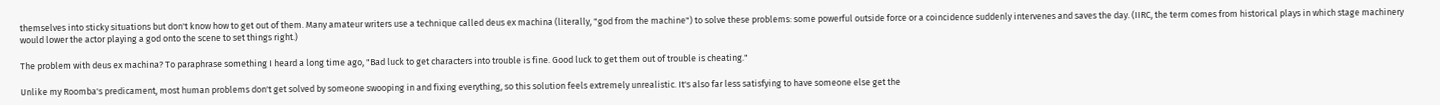themselves into sticky situations but don't know how to get out of them. Many amateur writers use a technique called deus ex machina (literally, "god from the machine") to solve these problems: some powerful outside force or a coincidence suddenly intervenes and saves the day. (IIRC, the term comes from historical plays in which stage machinery would lower the actor playing a god onto the scene to set things right.)

The problem with deus ex machina? To paraphrase something I heard a long time ago, "Bad luck to get characters into trouble is fine. Good luck to get them out of trouble is cheating."

Unlike my Roomba's predicament, most human problems don't get solved by someone swooping in and fixing everything, so this solution feels extremely unrealistic. It's also far less satisfying to have someone else get the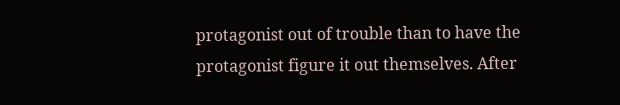protagonist out of trouble than to have the protagonist figure it out themselves. After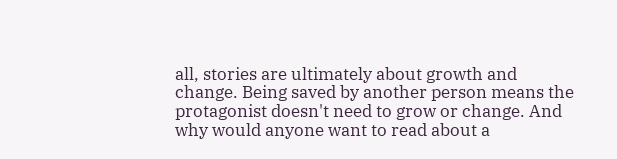all, stories are ultimately about growth and change. Being saved by another person means the protagonist doesn't need to grow or change. And why would anyone want to read about a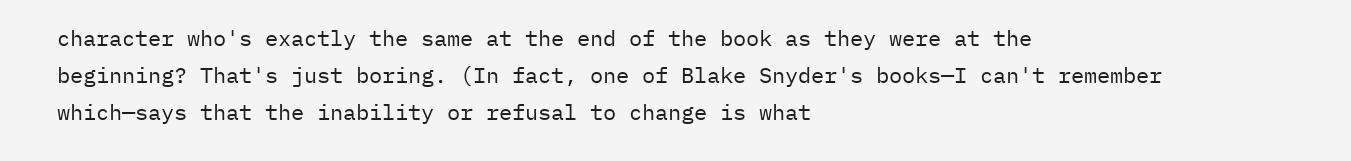character who's exactly the same at the end of the book as they were at the beginning? That's just boring. (In fact, one of Blake Snyder's books—I can't remember which—says that the inability or refusal to change is what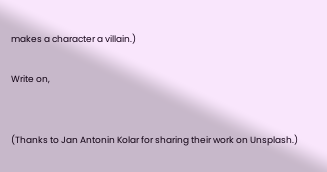makes a character a villain.)

Write on,


(Thanks to Jan Antonin Kolar for sharing their work on Unsplash.)